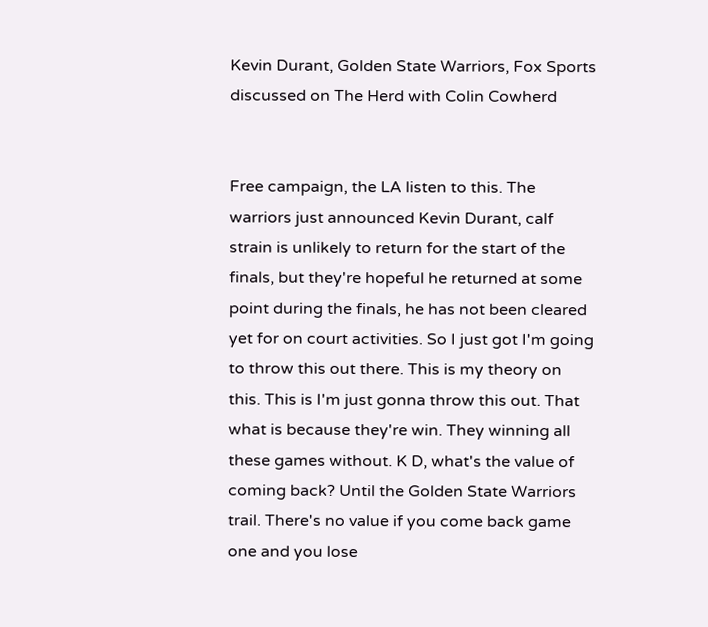Kevin Durant, Golden State Warriors, Fox Sports discussed on The Herd with Colin Cowherd


Free campaign, the LA listen to this. The warriors just announced Kevin Durant, calf strain is unlikely to return for the start of the finals, but they're hopeful he returned at some point during the finals, he has not been cleared yet for on court activities. So I just got I'm going to throw this out there. This is my theory on this. This is I'm just gonna throw this out. That what is because they're win. They winning all these games without. K D, what's the value of coming back? Until the Golden State Warriors trail. There's no value if you come back game one and you lose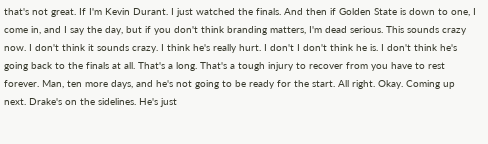that's not great. If I'm Kevin Durant. I just watched the finals. And then if Golden State is down to one, I come in, and I say the day, but if you don't think branding matters, I'm dead serious. This sounds crazy now. I don't think it sounds crazy. I think he's really hurt. I don't I don't think he is. I don't think he's going back to the finals at all. That's a long. That's a tough injury to recover from you have to rest forever. Man, ten more days, and he's not going to be ready for the start. All right. Okay. Coming up next. Drake's on the sidelines. He's just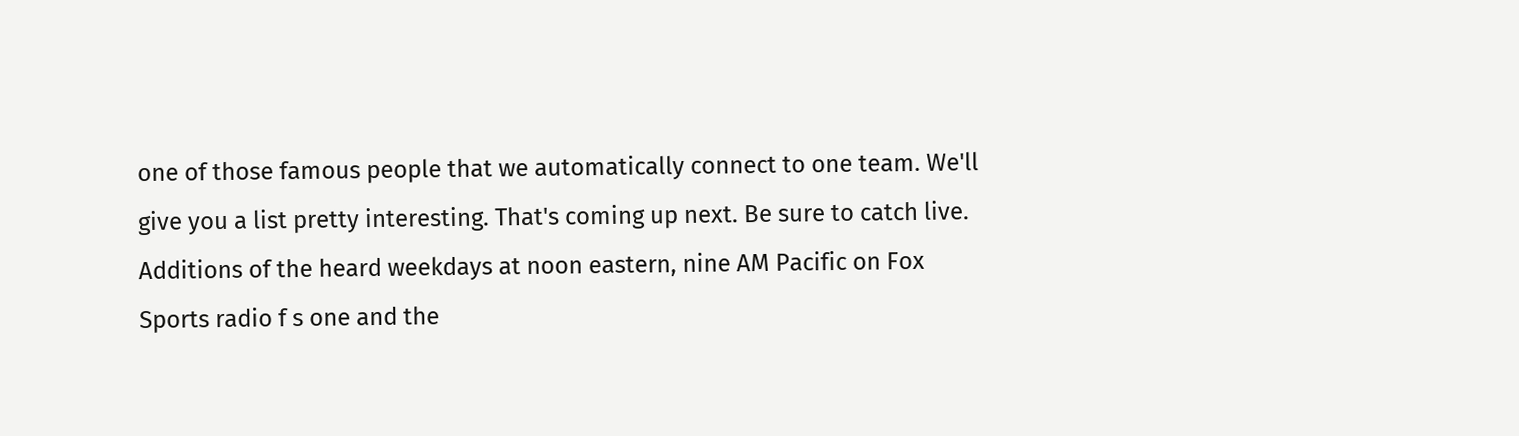one of those famous people that we automatically connect to one team. We'll give you a list pretty interesting. That's coming up next. Be sure to catch live. Additions of the heard weekdays at noon eastern, nine AM Pacific on Fox Sports radio f s one and the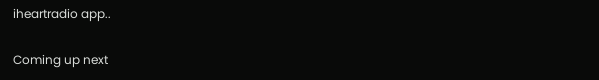iheartradio app..

Coming up next